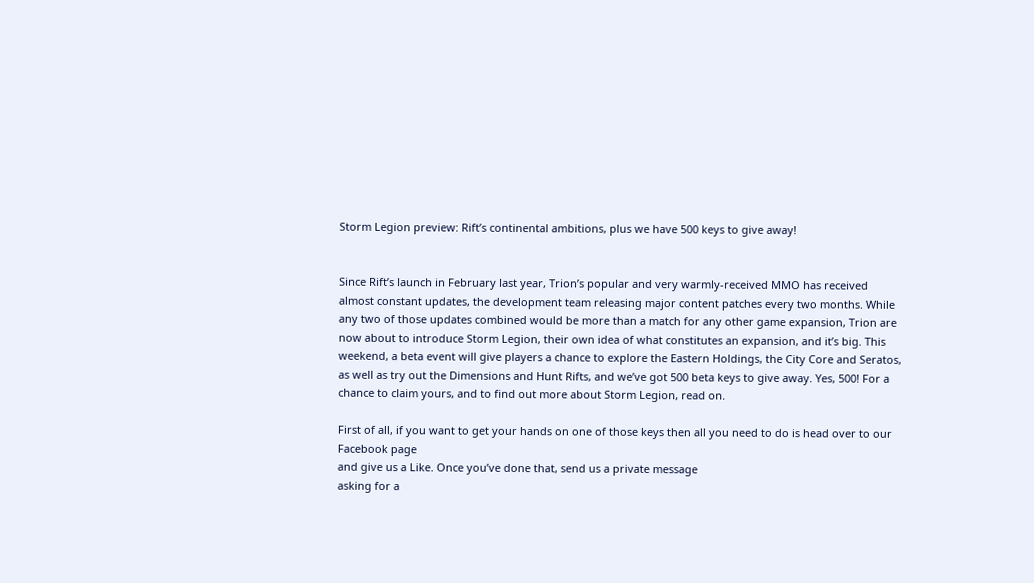Storm Legion preview: Rift’s continental ambitions, plus we have 500 keys to give away!


Since Rift’s launch in February last year, Trion’s popular and very warmly-received MMO has received almost constant updates, the development team releasing major content patches every two months. While any two of those updates combined would be more than a match for any other game expansion, Trion are now about to introduce Storm Legion, their own idea of what constitutes an expansion, and it’s big. This weekend, a beta event will give players a chance to explore the Eastern Holdings, the City Core and Seratos, as well as try out the Dimensions and Hunt Rifts, and we’ve got 500 beta keys to give away. Yes, 500! For a chance to claim yours, and to find out more about Storm Legion, read on.

First of all, if you want to get your hands on one of those keys then all you need to do is head over to our Facebook page
and give us a Like. Once you’ve done that, send us a private message
asking for a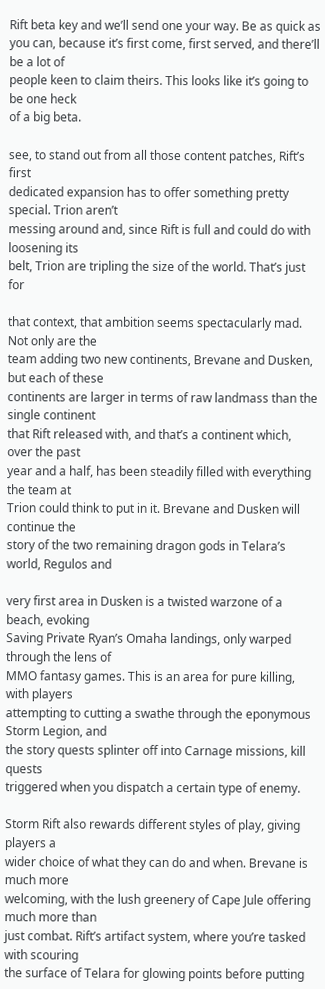Rift beta key and we’ll send one your way. Be as quick as
you can, because it’s first come, first served, and there’ll be a lot of
people keen to claim theirs. This looks like it’s going to be one heck
of a big beta.

see, to stand out from all those content patches, Rift’s first
dedicated expansion has to offer something pretty special. Trion aren’t
messing around and, since Rift is full and could do with loosening its
belt, Trion are tripling the size of the world. That’s just for

that context, that ambition seems spectacularly mad. Not only are the
team adding two new continents, Brevane and Dusken, but each of these
continents are larger in terms of raw landmass than the single continent
that Rift released with, and that’s a continent which, over the past
year and a half, has been steadily filled with everything the team at
Trion could think to put in it. Brevane and Dusken will continue the
story of the two remaining dragon gods in Telara’s world, Regulos and

very first area in Dusken is a twisted warzone of a beach, evoking
Saving Private Ryan’s Omaha landings, only warped through the lens of
MMO fantasy games. This is an area for pure killing, with players
attempting to cutting a swathe through the eponymous Storm Legion, and
the story quests splinter off into Carnage missions, kill quests
triggered when you dispatch a certain type of enemy.

Storm Rift also rewards different styles of play, giving players a
wider choice of what they can do and when. Brevane is much more
welcoming, with the lush greenery of Cape Jule offering much more than
just combat. Rift’s artifact system, where you’re tasked with scouring
the surface of Telara for glowing points before putting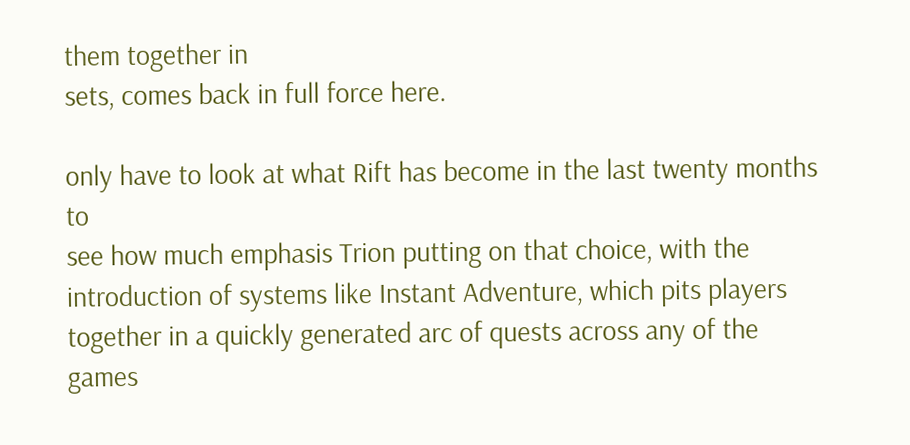them together in
sets, comes back in full force here.

only have to look at what Rift has become in the last twenty months to
see how much emphasis Trion putting on that choice, with the
introduction of systems like Instant Adventure, which pits players
together in a quickly generated arc of quests across any of the games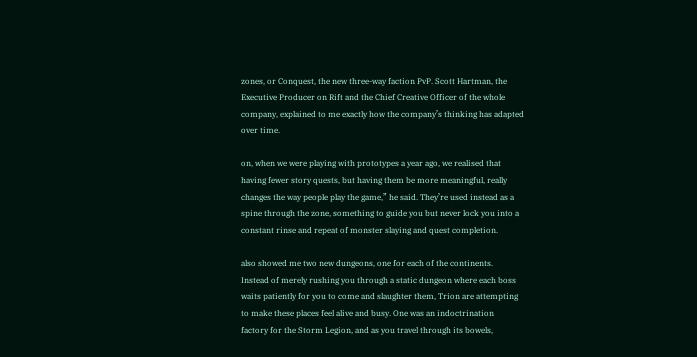zones, or Conquest, the new three-way faction PvP. Scott Hartman, the
Executive Producer on Rift and the Chief Creative Officer of the whole
company, explained to me exactly how the company’s thinking has adapted
over time.

on, when we were playing with prototypes a year ago, we realised that
having fewer story quests, but having them be more meaningful, really
changes the way people play the game,” he said. They’re used instead as a
spine through the zone, something to guide you but never lock you into a
constant rinse and repeat of monster slaying and quest completion.

also showed me two new dungeons, one for each of the continents.
Instead of merely rushing you through a static dungeon where each boss
waits patiently for you to come and slaughter them, Trion are attempting
to make these places feel alive and busy. One was an indoctrination
factory for the Storm Legion, and as you travel through its bowels,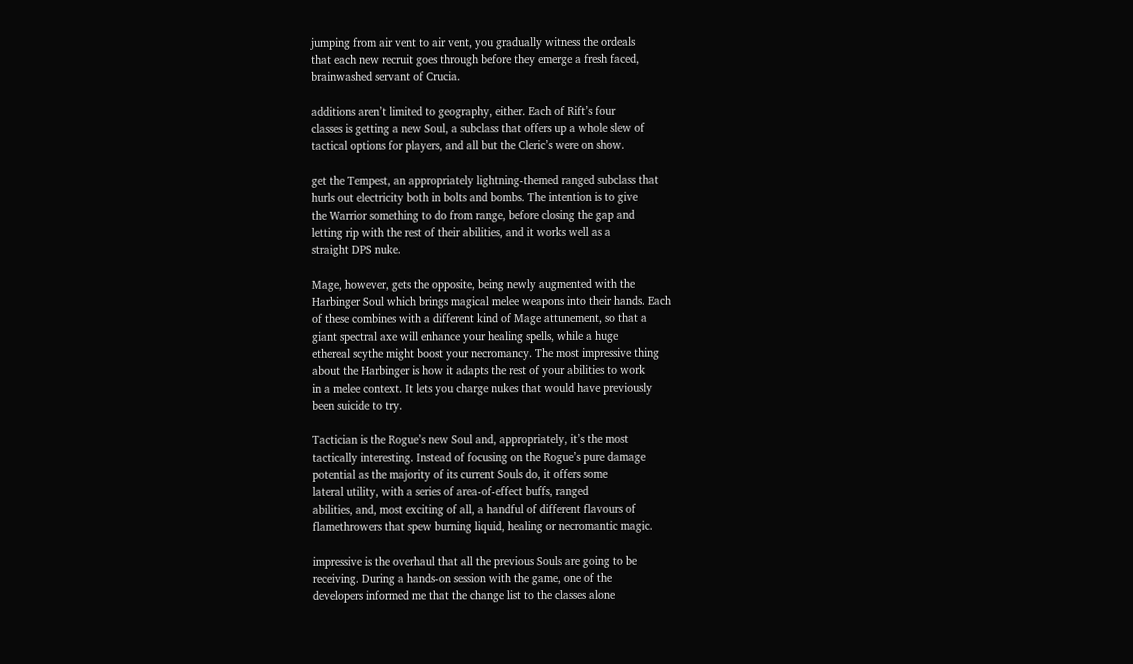jumping from air vent to air vent, you gradually witness the ordeals
that each new recruit goes through before they emerge a fresh faced,
brainwashed servant of Crucia.

additions aren’t limited to geography, either. Each of Rift’s four
classes is getting a new Soul, a subclass that offers up a whole slew of
tactical options for players, and all but the Cleric’s were on show.

get the Tempest, an appropriately lightning-themed ranged subclass that
hurls out electricity both in bolts and bombs. The intention is to give
the Warrior something to do from range, before closing the gap and
letting rip with the rest of their abilities, and it works well as a
straight DPS nuke.

Mage, however, gets the opposite, being newly augmented with the
Harbinger Soul which brings magical melee weapons into their hands. Each
of these combines with a different kind of Mage attunement, so that a
giant spectral axe will enhance your healing spells, while a huge
ethereal scythe might boost your necromancy. The most impressive thing
about the Harbinger is how it adapts the rest of your abilities to work
in a melee context. It lets you charge nukes that would have previously
been suicide to try.

Tactician is the Rogue’s new Soul and, appropriately, it’s the most
tactically interesting. Instead of focusing on the Rogue’s pure damage
potential as the majority of its current Souls do, it offers some
lateral utility, with a series of area-of-effect buffs, ranged
abilities, and, most exciting of all, a handful of different flavours of
flamethrowers that spew burning liquid, healing or necromantic magic.

impressive is the overhaul that all the previous Souls are going to be
receiving. During a hands-on session with the game, one of the
developers informed me that the change list to the classes alone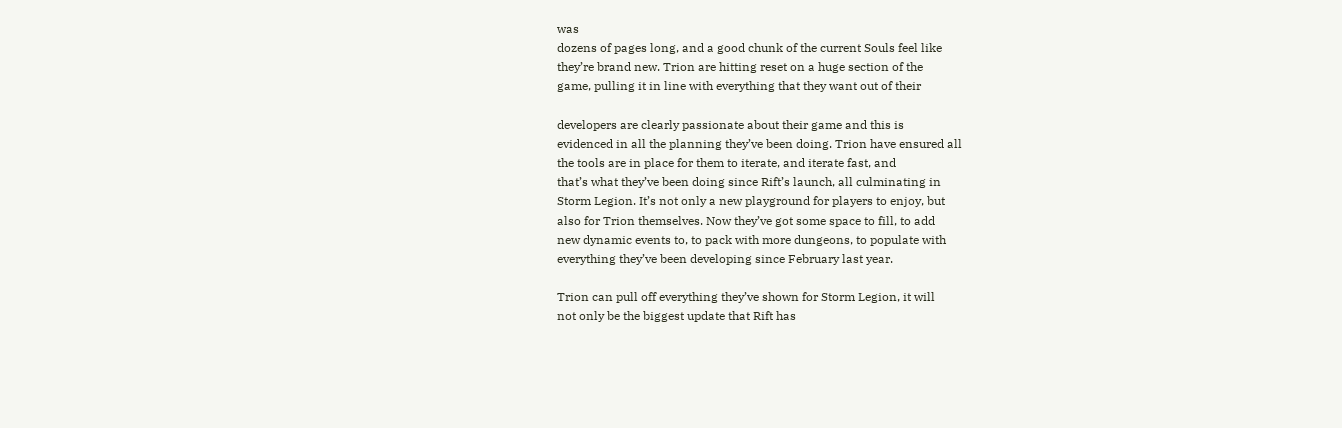was
dozens of pages long, and a good chunk of the current Souls feel like
they’re brand new. Trion are hitting reset on a huge section of the
game, pulling it in line with everything that they want out of their

developers are clearly passionate about their game and this is
evidenced in all the planning they’ve been doing. Trion have ensured all
the tools are in place for them to iterate, and iterate fast, and
that’s what they’ve been doing since Rift’s launch, all culminating in
Storm Legion. It’s not only a new playground for players to enjoy, but
also for Trion themselves. Now they’ve got some space to fill, to add
new dynamic events to, to pack with more dungeons, to populate with
everything they’ve been developing since February last year.

Trion can pull off everything they’ve shown for Storm Legion, it will
not only be the biggest update that Rift has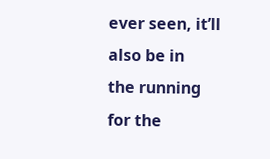ever seen, it’ll also be in
the running for the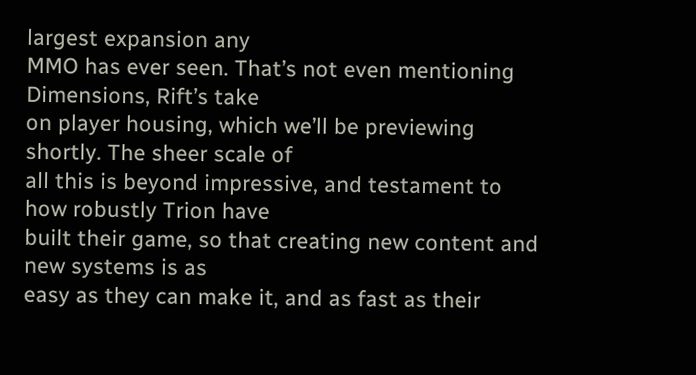largest expansion any
MMO has ever seen. That’s not even mentioning Dimensions, Rift’s take
on player housing, which we’ll be previewing shortly. The sheer scale of
all this is beyond impressive, and testament to how robustly Trion have
built their game, so that creating new content and new systems is as
easy as they can make it, and as fast as their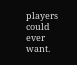players could ever want.